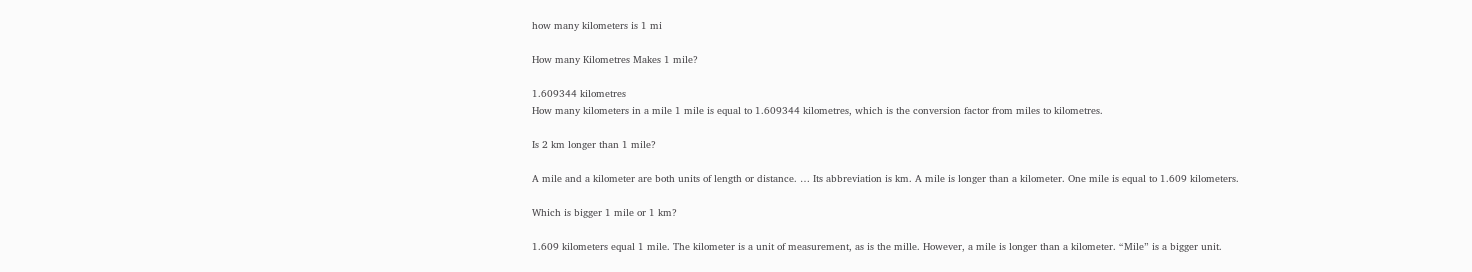how many kilometers is 1 mi

How many Kilometres Makes 1 mile?

1.609344 kilometres
How many kilometers in a mile 1 mile is equal to 1.609344 kilometres, which is the conversion factor from miles to kilometres.

Is 2 km longer than 1 mile?

A mile and a kilometer are both units of length or distance. … Its abbreviation is km. A mile is longer than a kilometer. One mile is equal to 1.609 kilometers.

Which is bigger 1 mile or 1 km?

1.609 kilometers equal 1 mile. The kilometer is a unit of measurement, as is the mille. However, a mile is longer than a kilometer. “Mile” is a bigger unit.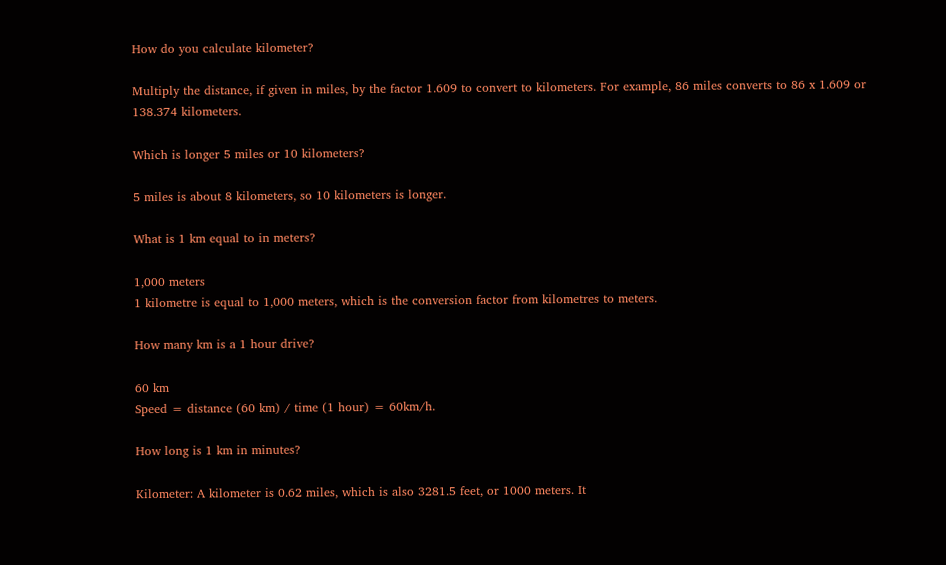How do you calculate kilometer?

Multiply the distance, if given in miles, by the factor 1.609 to convert to kilometers. For example, 86 miles converts to 86 x 1.609 or 138.374 kilometers.

Which is longer 5 miles or 10 kilometers?

5 miles is about 8 kilometers, so 10 kilometers is longer.

What is 1 km equal to in meters?

1,000 meters
1 kilometre is equal to 1,000 meters, which is the conversion factor from kilometres to meters.

How many km is a 1 hour drive?

60 km
Speed = distance (60 km) / time (1 hour) = 60km/h.

How long is 1 km in minutes?

Kilometer: A kilometer is 0.62 miles, which is also 3281.5 feet, or 1000 meters. It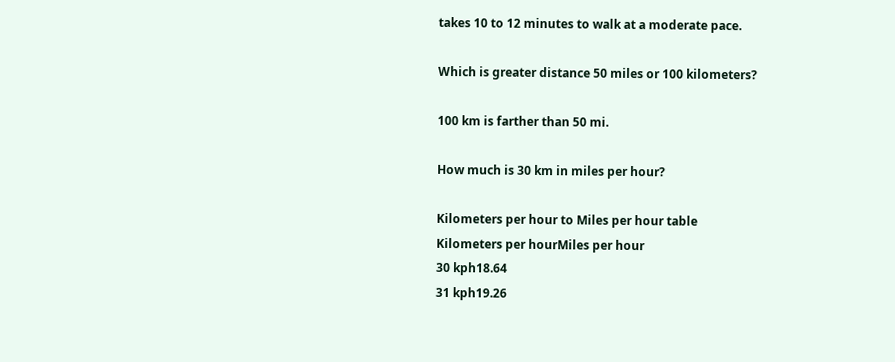takes 10 to 12 minutes to walk at a moderate pace.

Which is greater distance 50 miles or 100 kilometers?

100 km is farther than 50 mi.

How much is 30 km in miles per hour?

Kilometers per hour to Miles per hour table
Kilometers per hourMiles per hour
30 kph18.64
31 kph19.26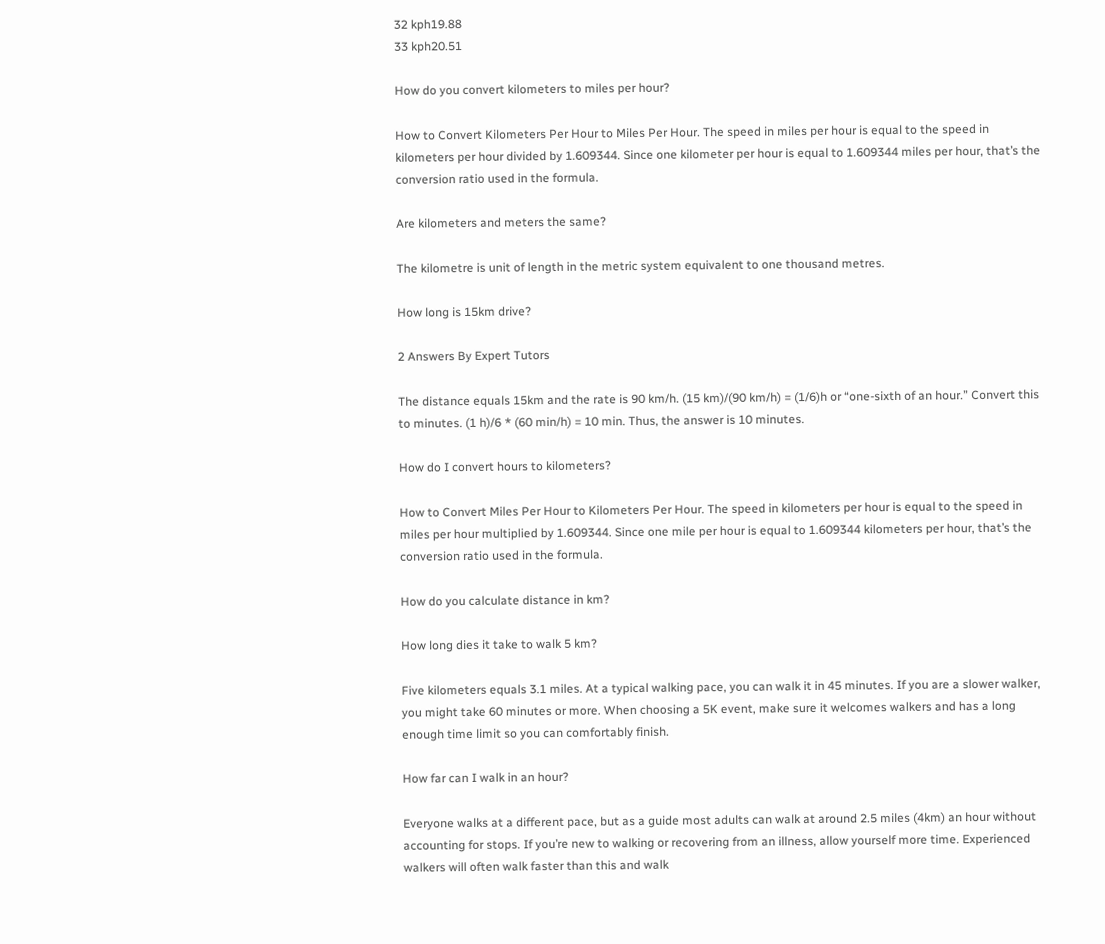32 kph19.88
33 kph20.51

How do you convert kilometers to miles per hour?

How to Convert Kilometers Per Hour to Miles Per Hour. The speed in miles per hour is equal to the speed in kilometers per hour divided by 1.609344. Since one kilometer per hour is equal to 1.609344 miles per hour, that’s the conversion ratio used in the formula.

Are kilometers and meters the same?

The kilometre is unit of length in the metric system equivalent to one thousand metres.

How long is 15km drive?

2 Answers By Expert Tutors

The distance equals 15km and the rate is 90 km/h. (15 km)/(90 km/h) = (1/6)h or “one-sixth of an hour.” Convert this to minutes. (1 h)/6 * (60 min/h) = 10 min. Thus, the answer is 10 minutes.

How do I convert hours to kilometers?

How to Convert Miles Per Hour to Kilometers Per Hour. The speed in kilometers per hour is equal to the speed in miles per hour multiplied by 1.609344. Since one mile per hour is equal to 1.609344 kilometers per hour, that’s the conversion ratio used in the formula.

How do you calculate distance in km?

How long dies it take to walk 5 km?

Five kilometers equals 3.1 miles. At a typical walking pace, you can walk it in 45 minutes. If you are a slower walker, you might take 60 minutes or more. When choosing a 5K event, make sure it welcomes walkers and has a long enough time limit so you can comfortably finish.

How far can I walk in an hour?

Everyone walks at a different pace, but as a guide most adults can walk at around 2.5 miles (4km) an hour without accounting for stops. If you’re new to walking or recovering from an illness, allow yourself more time. Experienced walkers will often walk faster than this and walk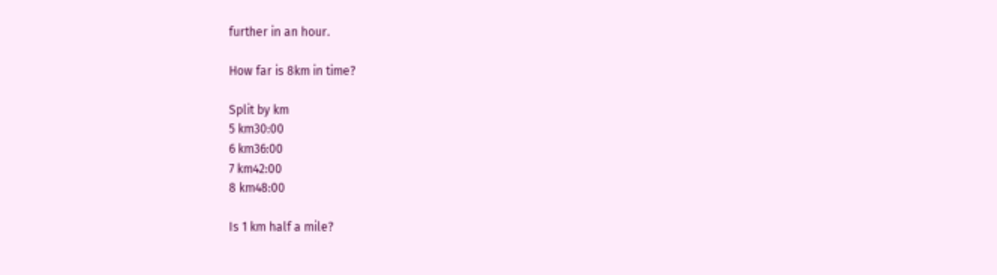further in an hour.

How far is 8km in time?

Split by km
5 km30:00
6 km36:00
7 km42:00
8 km48:00

Is 1 km half a mile?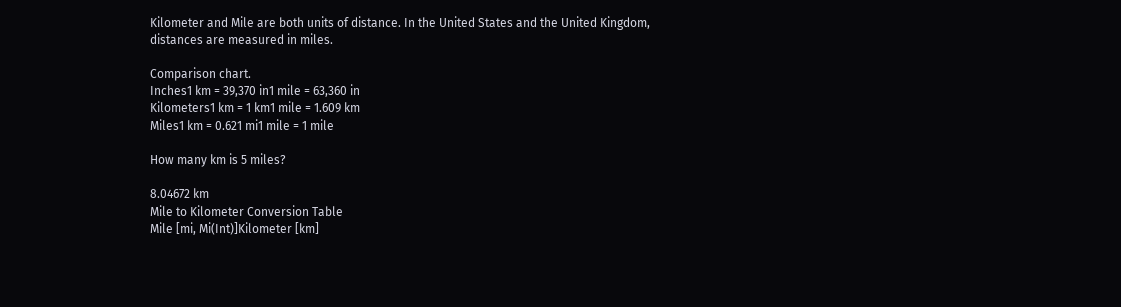Kilometer and Mile are both units of distance. In the United States and the United Kingdom, distances are measured in miles.

Comparison chart.
Inches1 km = 39,370 in1 mile = 63,360 in
Kilometers1 km = 1 km1 mile = 1.609 km
Miles1 km = 0.621 mi1 mile = 1 mile

How many km is 5 miles?

8.04672 km
Mile to Kilometer Conversion Table
Mile [mi, Mi(Int)]Kilometer [km]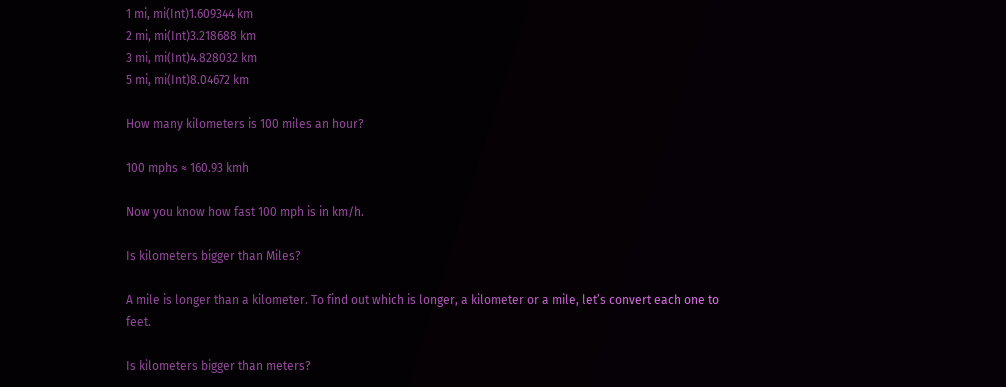1 mi, mi(Int)1.609344 km
2 mi, mi(Int)3.218688 km
3 mi, mi(Int)4.828032 km
5 mi, mi(Int)8.04672 km

How many kilometers is 100 miles an hour?

100 mphs ≈ 160.93 kmh

Now you know how fast 100 mph is in km/h.

Is kilometers bigger than Miles?

A mile is longer than a kilometer. To find out which is longer, a kilometer or a mile, let’s convert each one to feet.

Is kilometers bigger than meters?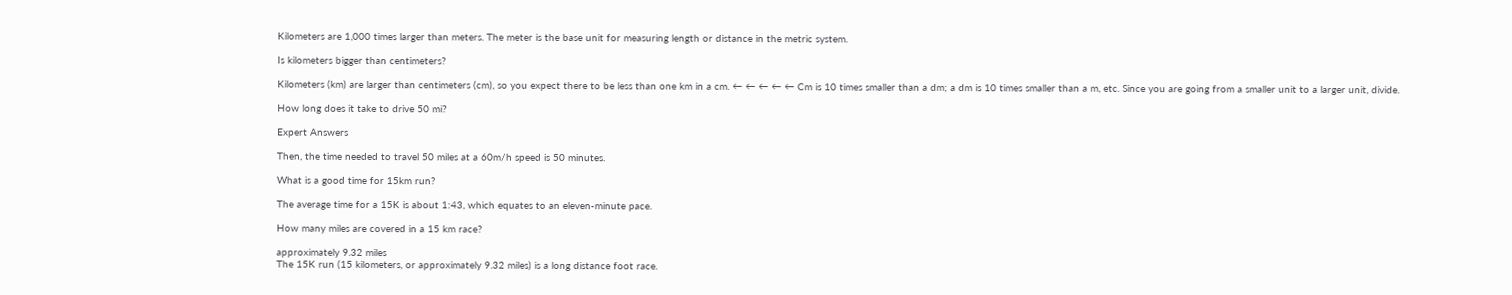Kilometers are 1,000 times larger than meters. The meter is the base unit for measuring length or distance in the metric system.

Is kilometers bigger than centimeters?

Kilometers (km) are larger than centimeters (cm), so you expect there to be less than one km in a cm. ← ← ← ← ← Cm is 10 times smaller than a dm; a dm is 10 times smaller than a m, etc. Since you are going from a smaller unit to a larger unit, divide.

How long does it take to drive 50 mi?

Expert Answers

Then, the time needed to travel 50 miles at a 60m/h speed is 50 minutes.

What is a good time for 15km run?

The average time for a 15K is about 1:43, which equates to an eleven-minute pace.

How many miles are covered in a 15 km race?

approximately 9.32 miles
The 15K run (15 kilometers, or approximately 9.32 miles) is a long distance foot race.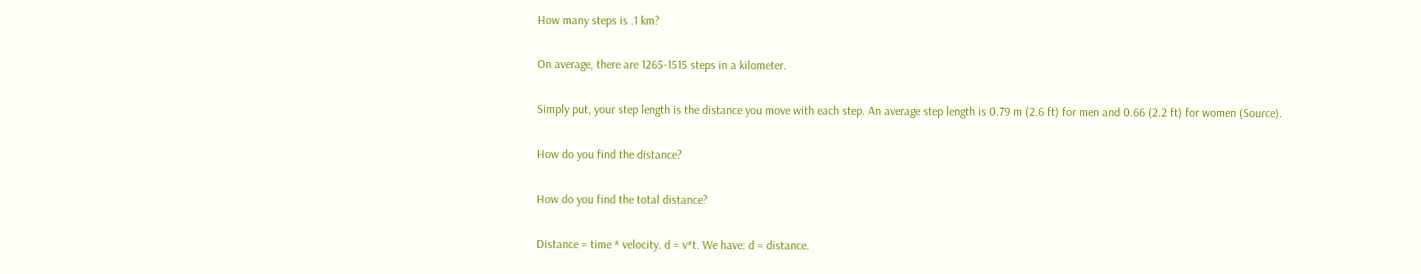How many steps is .1 km?

On average, there are 1265-1515 steps in a kilometer.

Simply put, your step length is the distance you move with each step. An average step length is 0.79 m (2.6 ft) for men and 0.66 (2.2 ft) for women (Source).

How do you find the distance?

How do you find the total distance?

Distance = time * velocity. d = v*t. We have: d = distance.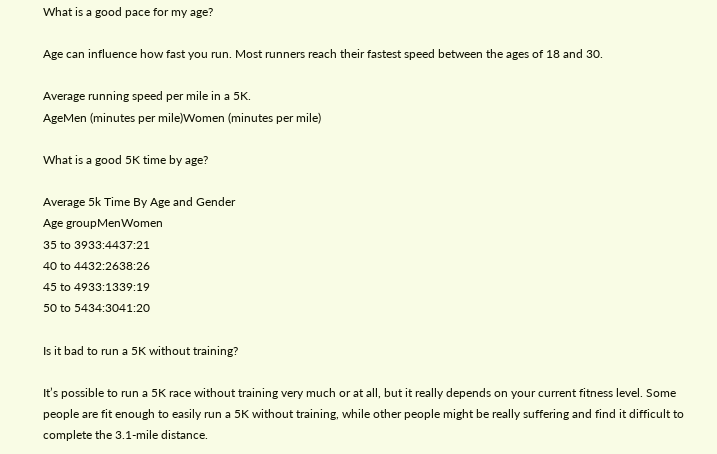What is a good pace for my age?

Age can influence how fast you run. Most runners reach their fastest speed between the ages of 18 and 30.

Average running speed per mile in a 5K.
AgeMen (minutes per mile)Women (minutes per mile)

What is a good 5K time by age?

Average 5k Time By Age and Gender
Age groupMenWomen
35 to 3933:4437:21
40 to 4432:2638:26
45 to 4933:1339:19
50 to 5434:3041:20

Is it bad to run a 5K without training?

It’s possible to run a 5K race without training very much or at all, but it really depends on your current fitness level. Some people are fit enough to easily run a 5K without training, while other people might be really suffering and find it difficult to complete the 3.1-mile distance.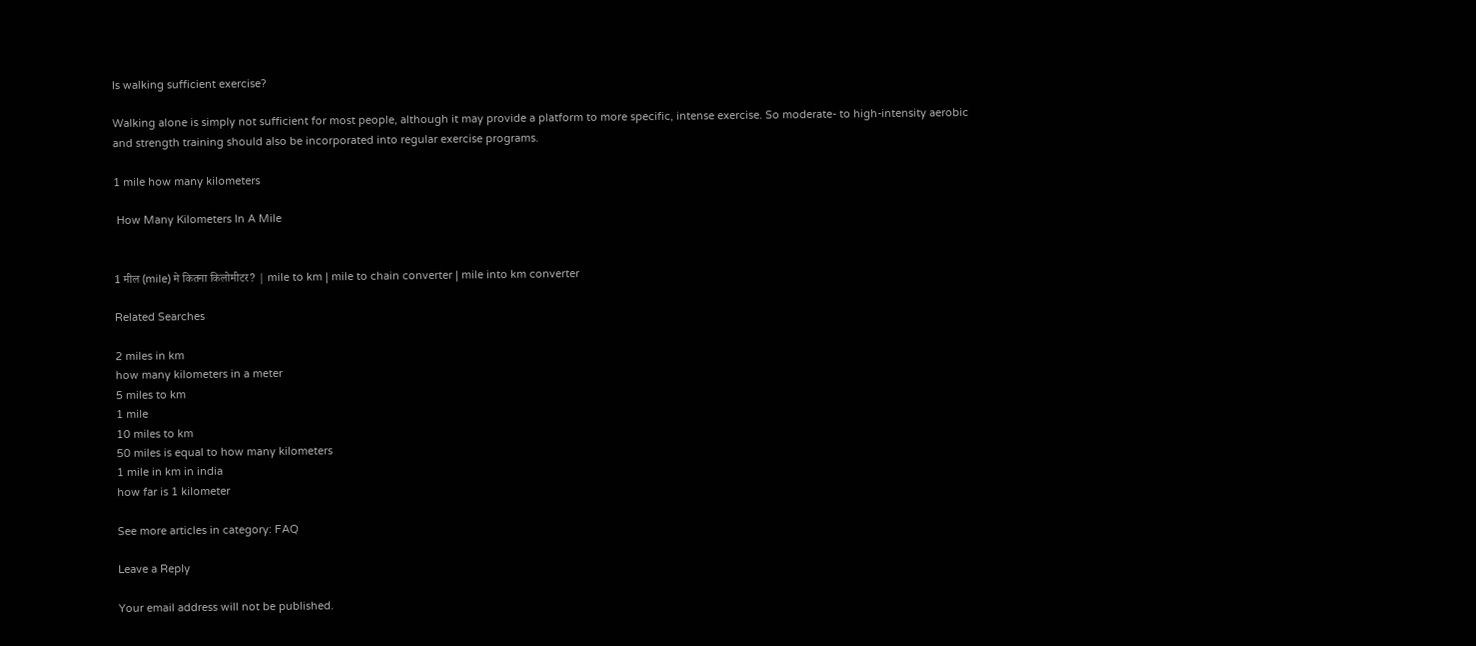Is walking sufficient exercise?

Walking alone is simply not sufficient for most people, although it may provide a platform to more specific, intense exercise. So moderate- to high-intensity aerobic and strength training should also be incorporated into regular exercise programs.

1 mile how many kilometers

 How Many Kilometers In A Mile


1 मील (mile) मे कितना किलोमीटर? | mile to km | mile to chain converter | mile into km converter

Related Searches

2 miles in km
how many kilometers in a meter
5 miles to km
1 mile
10 miles to km
50 miles is equal to how many kilometers
1 mile in km in india
how far is 1 kilometer

See more articles in category: FAQ

Leave a Reply

Your email address will not be published.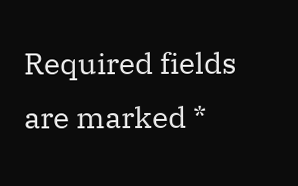Required fields are marked *